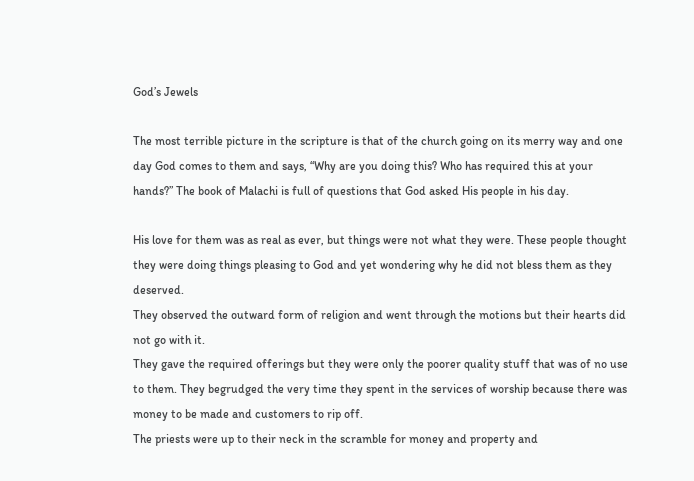God’s Jewels

The most terrible picture in the scripture is that of the church going on its merry way and one day God comes to them and says, “Why are you doing this? Who has required this at your hands?” The book of Malachi is full of questions that God asked His people in his day.

His love for them was as real as ever, but things were not what they were. These people thought they were doing things pleasing to God and yet wondering why he did not bless them as they deserved.
They observed the outward form of religion and went through the motions but their hearts did not go with it.
They gave the required offerings but they were only the poorer quality stuff that was of no use to them. They begrudged the very time they spent in the services of worship because there was money to be made and customers to rip off.
The priests were up to their neck in the scramble for money and property and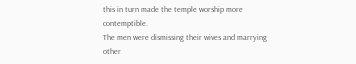this in turn made the temple worship more contemptible.
The men were dismissing their wives and marrying other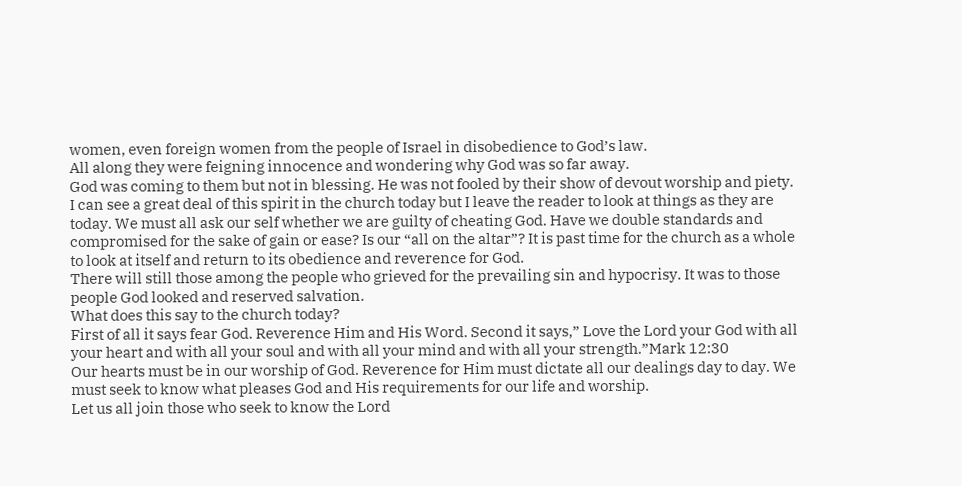women, even foreign women from the people of Israel in disobedience to God’s law.
All along they were feigning innocence and wondering why God was so far away.
God was coming to them but not in blessing. He was not fooled by their show of devout worship and piety.
I can see a great deal of this spirit in the church today but I leave the reader to look at things as they are today. We must all ask our self whether we are guilty of cheating God. Have we double standards and compromised for the sake of gain or ease? Is our “all on the altar”? It is past time for the church as a whole to look at itself and return to its obedience and reverence for God.
There will still those among the people who grieved for the prevailing sin and hypocrisy. It was to those people God looked and reserved salvation.
What does this say to the church today?
First of all it says fear God. Reverence Him and His Word. Second it says,” Love the Lord your God with all your heart and with all your soul and with all your mind and with all your strength.”Mark 12:30
Our hearts must be in our worship of God. Reverence for Him must dictate all our dealings day to day. We must seek to know what pleases God and His requirements for our life and worship.
Let us all join those who seek to know the Lord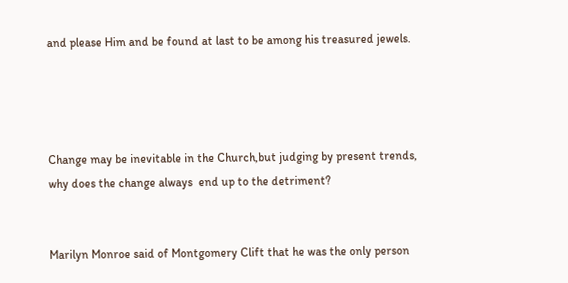and please Him and be found at last to be among his treasured jewels.




Change may be inevitable in the Church,but judging by present trends, why does the change always  end up to the detriment?


Marilyn Monroe said of Montgomery Clift that he was the only person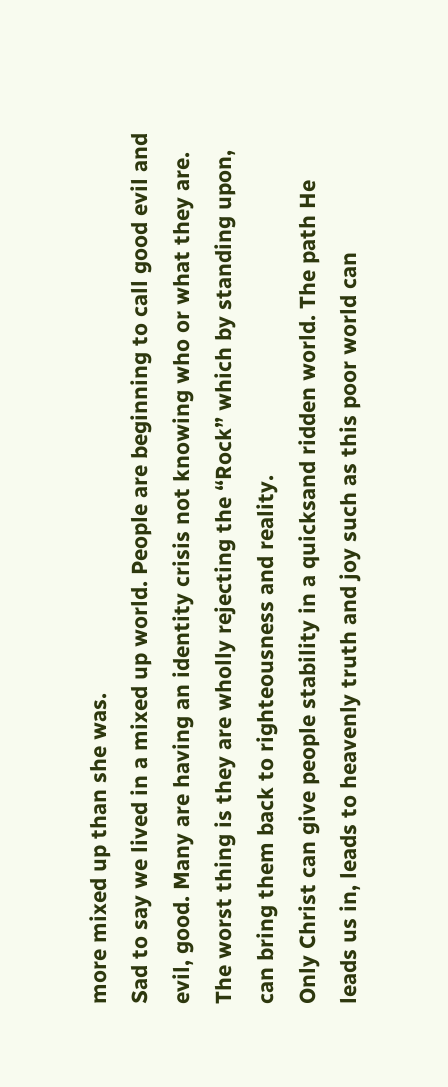more mixed up than she was.
Sad to say we lived in a mixed up world. People are beginning to call good evil and evil, good. Many are having an identity crisis not knowing who or what they are. The worst thing is they are wholly rejecting the “Rock” which by standing upon, can bring them back to righteousness and reality.
Only Christ can give people stability in a quicksand ridden world. The path He leads us in, leads to heavenly truth and joy such as this poor world can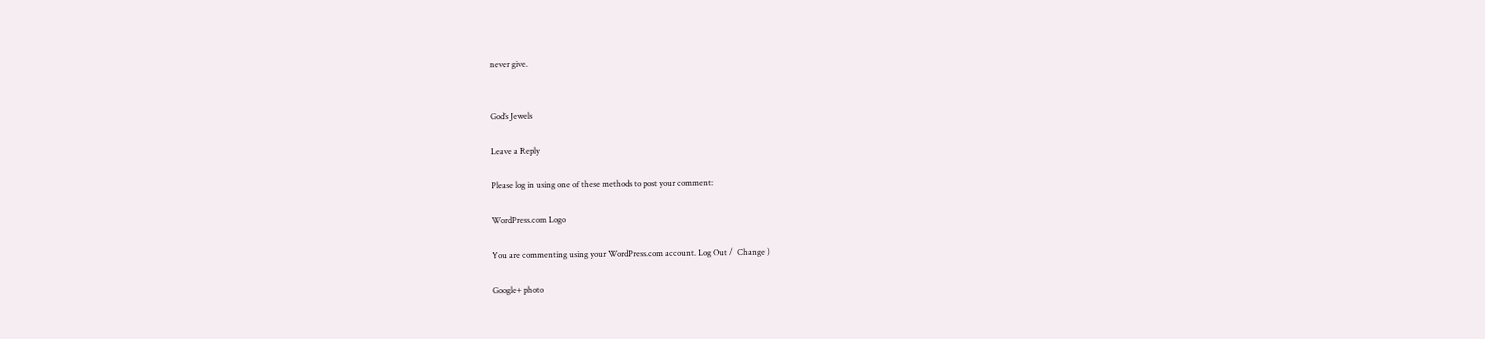never give.


God’s Jewels

Leave a Reply

Please log in using one of these methods to post your comment:

WordPress.com Logo

You are commenting using your WordPress.com account. Log Out /  Change )

Google+ photo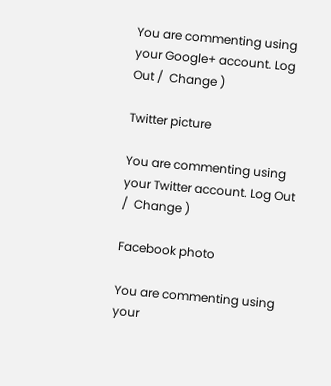You are commenting using your Google+ account. Log Out /  Change )

Twitter picture

You are commenting using your Twitter account. Log Out /  Change )

Facebook photo

You are commenting using your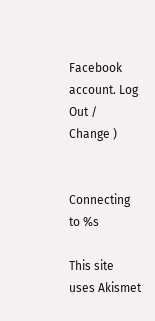Facebook account. Log Out /  Change )


Connecting to %s

This site uses Akismet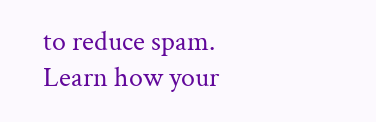to reduce spam. Learn how your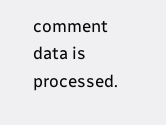comment data is processed.